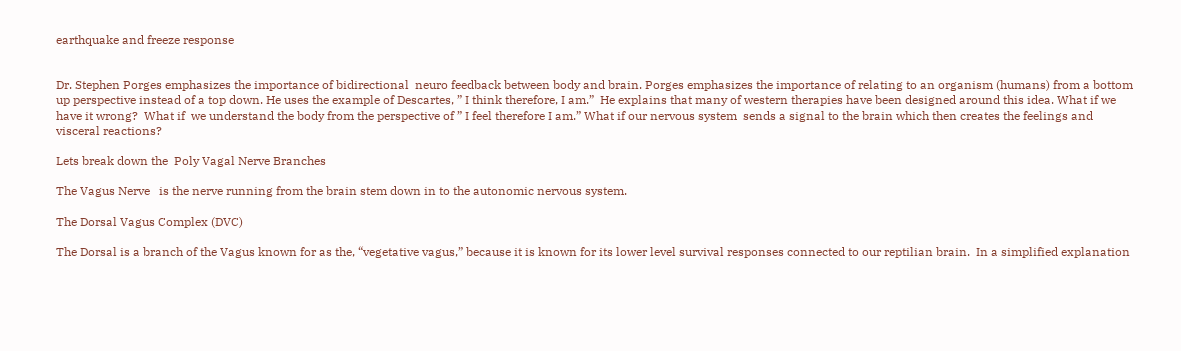earthquake and freeze response


Dr. Stephen Porges emphasizes the importance of bidirectional  neuro feedback between body and brain. Porges emphasizes the importance of relating to an organism (humans) from a bottom up perspective instead of a top down. He uses the example of Descartes, ” I think therefore, I am.”  He explains that many of western therapies have been designed around this idea. What if we have it wrong?  What if  we understand the body from the perspective of ” I feel therefore I am.” What if our nervous system  sends a signal to the brain which then creates the feelings and visceral reactions?

Lets break down the  Poly Vagal Nerve Branches

The Vagus Nerve   is the nerve running from the brain stem down in to the autonomic nervous system.

The Dorsal Vagus Complex (DVC)

The Dorsal is a branch of the Vagus known for as the, “vegetative vagus,” because it is known for its lower level survival responses connected to our reptilian brain.  In a simplified explanation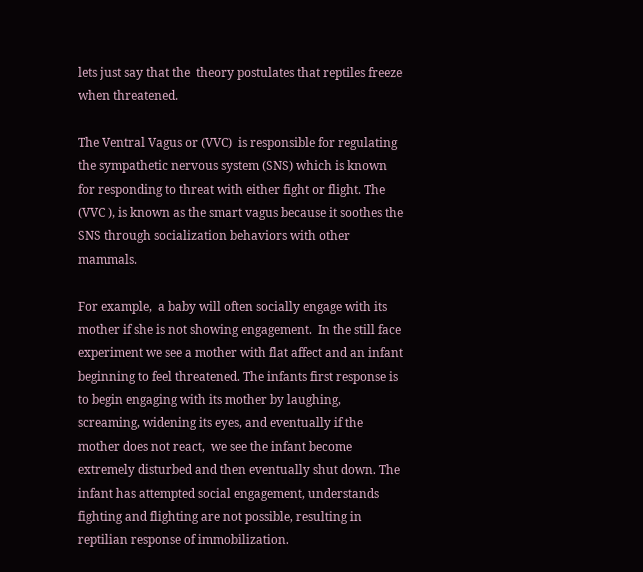lets just say that the  theory postulates that reptiles freeze when threatened.

The Ventral Vagus or (VVC)  is responsible for regulating the sympathetic nervous system (SNS) which is known for responding to threat with either fight or flight. The (VVC ), is known as the smart vagus because it soothes the SNS through socialization behaviors with other mammals.

For example,  a baby will often socially engage with its mother if she is not showing engagement.  In the still face experiment we see a mother with flat affect and an infant beginning to feel threatened. The infants first response is to begin engaging with its mother by laughing, screaming, widening its eyes, and eventually if the mother does not react,  we see the infant become extremely disturbed and then eventually shut down. The infant has attempted social engagement, understands fighting and flighting are not possible, resulting in reptilian response of immobilization.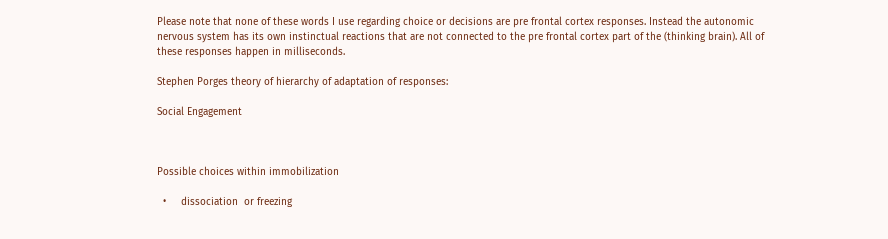Please note that none of these words I use regarding choice or decisions are pre frontal cortex responses. Instead the autonomic nervous system has its own instinctual reactions that are not connected to the pre frontal cortex part of the (thinking brain). All of these responses happen in milliseconds.

Stephen Porges theory of hierarchy of adaptation of responses:

Social Engagement



Possible choices within immobilization

  •     dissociation  or freezing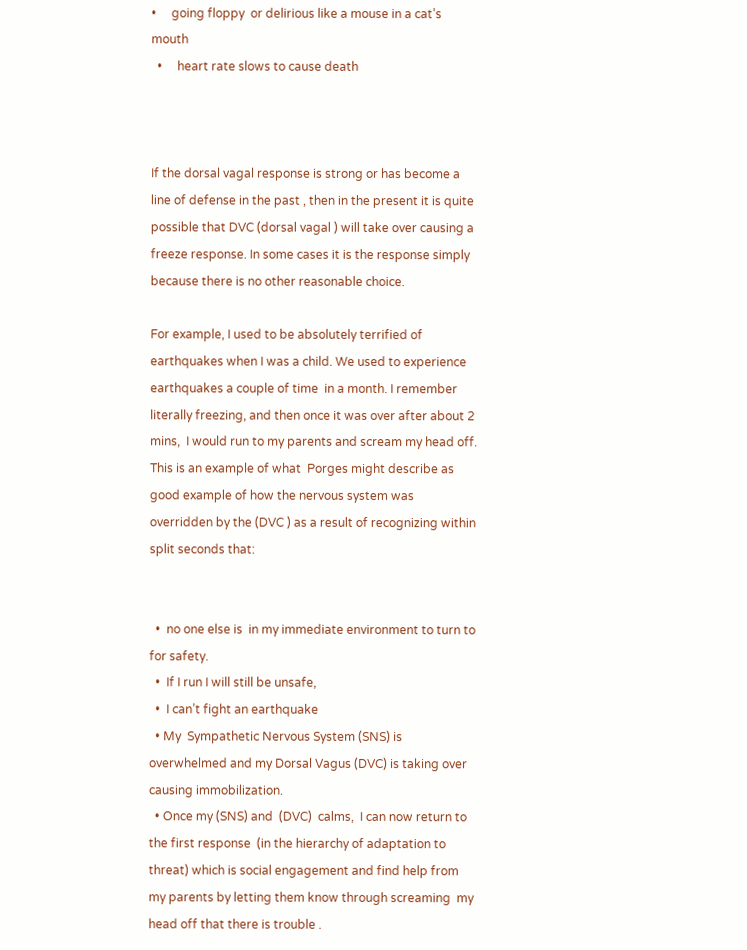•     going floppy  or delirious like a mouse in a cat’s mouth
  •     heart rate slows to cause death



If the dorsal vagal response is strong or has become a line of defense in the past , then in the present it is quite possible that DVC (dorsal vagal ) will take over causing a freeze response. In some cases it is the response simply because there is no other reasonable choice.

For example, I used to be absolutely terrified of earthquakes when I was a child. We used to experience earthquakes a couple of time  in a month. I remember literally freezing, and then once it was over after about 2 mins,  I would run to my parents and scream my head off.  This is an example of what  Porges might describe as good example of how the nervous system was overridden by the (DVC ) as a result of recognizing within split seconds that:


  •  no one else is  in my immediate environment to turn to for safety.
  •  If I run I will still be unsafe,
  •  I can’t fight an earthquake
  • My  Sympathetic Nervous System (SNS) is overwhelmed and my Dorsal Vagus (DVC) is taking over causing immobilization.
  • Once my (SNS) and  (DVC)  calms,  I can now return to the first response  (in the hierarchy of adaptation to threat) which is social engagement and find help from my parents by letting them know through screaming  my head off that there is trouble .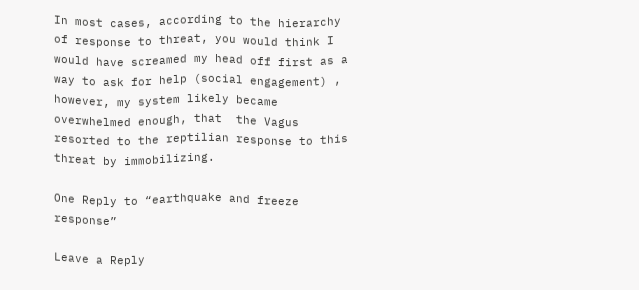In most cases, according to the hierarchy of response to threat, you would think I would have screamed my head off first as a way to ask for help (social engagement) , however, my system likely became overwhelmed enough, that  the Vagus resorted to the reptilian response to this threat by immobilizing.

One Reply to “earthquake and freeze response”

Leave a Reply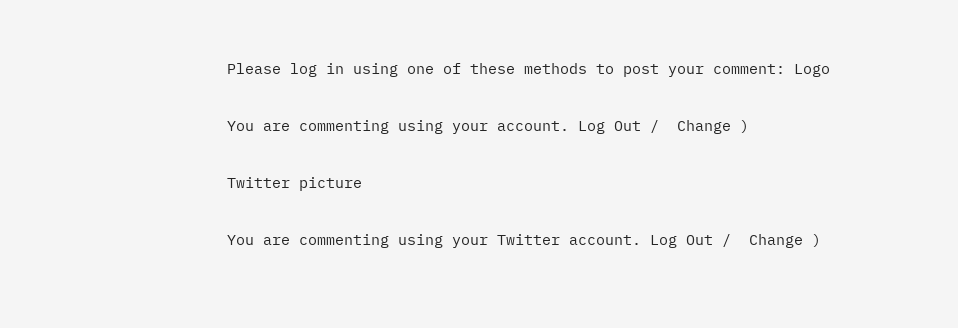Please log in using one of these methods to post your comment: Logo

You are commenting using your account. Log Out /  Change )

Twitter picture

You are commenting using your Twitter account. Log Out /  Change )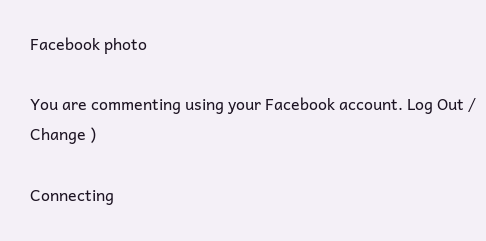Facebook photo

You are commenting using your Facebook account. Log Out /  Change )

Connecting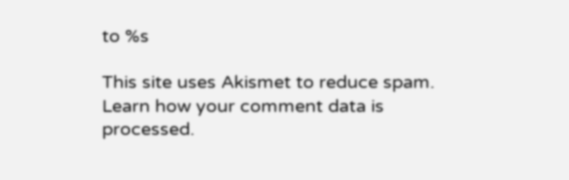to %s

This site uses Akismet to reduce spam. Learn how your comment data is processed.